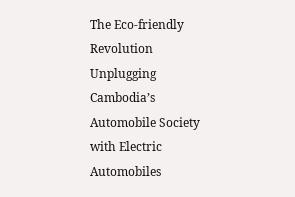The Eco-friendly Revolution Unplugging Cambodia’s Automobile Society with Electric Automobiles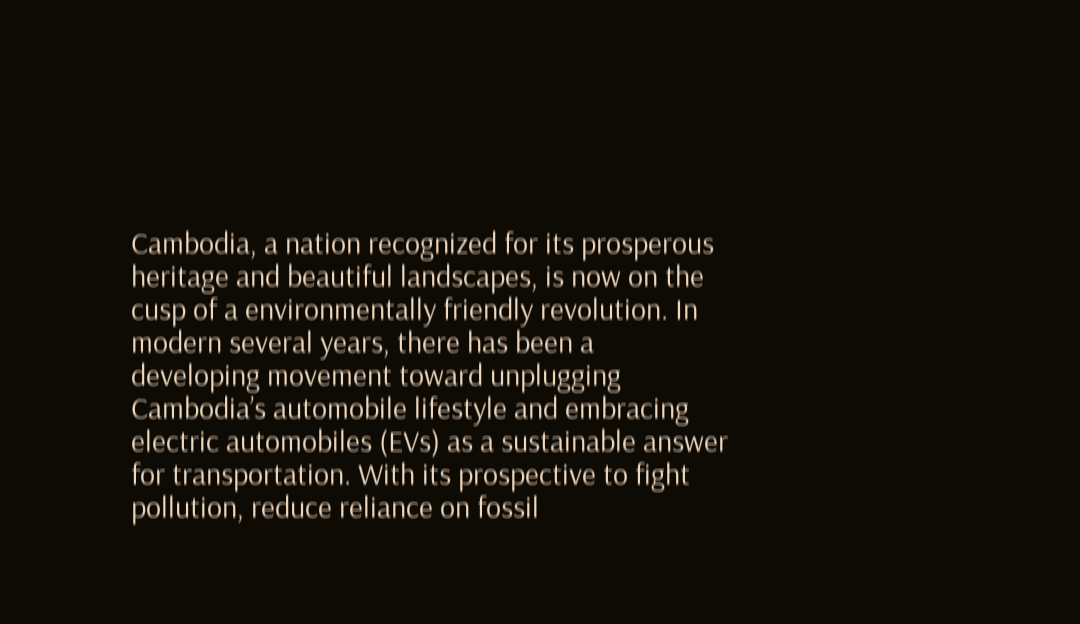Cambodia, a nation recognized for its prosperous heritage and beautiful landscapes, is now on the cusp of a environmentally friendly revolution. In modern several years, there has been a developing movement toward unplugging Cambodia’s automobile lifestyle and embracing electric automobiles (EVs) as a sustainable answer for transportation. With its prospective to fight pollution, reduce reliance on fossil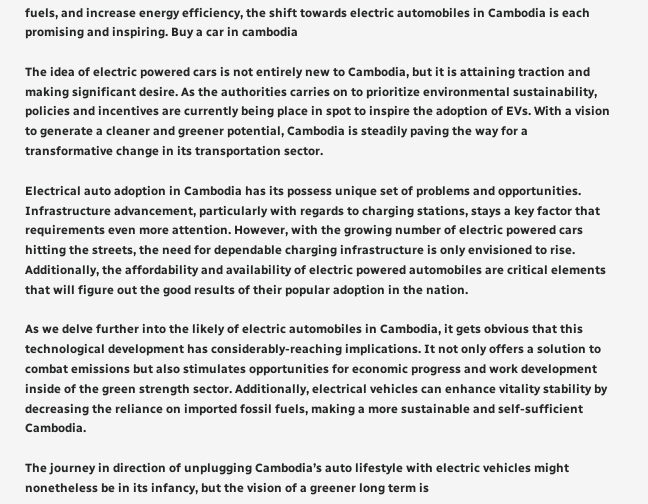fuels, and increase energy efficiency, the shift towards electric automobiles in Cambodia is each promising and inspiring. Buy a car in cambodia

The idea of electric powered cars is not entirely new to Cambodia, but it is attaining traction and making significant desire. As the authorities carries on to prioritize environmental sustainability, policies and incentives are currently being place in spot to inspire the adoption of EVs. With a vision to generate a cleaner and greener potential, Cambodia is steadily paving the way for a transformative change in its transportation sector.

Electrical auto adoption in Cambodia has its possess unique set of problems and opportunities. Infrastructure advancement, particularly with regards to charging stations, stays a key factor that requirements even more attention. However, with the growing number of electric powered cars hitting the streets, the need for dependable charging infrastructure is only envisioned to rise. Additionally, the affordability and availability of electric powered automobiles are critical elements that will figure out the good results of their popular adoption in the nation.

As we delve further into the likely of electric automobiles in Cambodia, it gets obvious that this technological development has considerably-reaching implications. It not only offers a solution to combat emissions but also stimulates opportunities for economic progress and work development inside of the green strength sector. Additionally, electrical vehicles can enhance vitality stability by decreasing the reliance on imported fossil fuels, making a more sustainable and self-sufficient Cambodia.

The journey in direction of unplugging Cambodia’s auto lifestyle with electric vehicles might nonetheless be in its infancy, but the vision of a greener long term is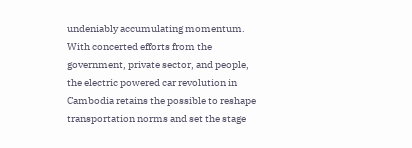undeniably accumulating momentum. With concerted efforts from the government, private sector, and people, the electric powered car revolution in Cambodia retains the possible to reshape transportation norms and set the stage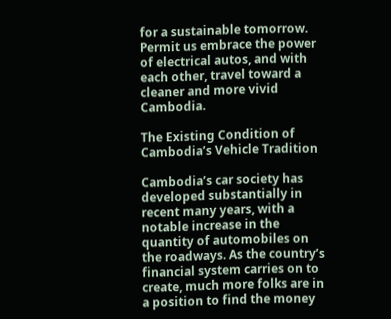for a sustainable tomorrow. Permit us embrace the power of electrical autos, and with each other, travel toward a cleaner and more vivid Cambodia.

The Existing Condition of Cambodia’s Vehicle Tradition

Cambodia’s car society has developed substantially in recent many years, with a notable increase in the quantity of automobiles on the roadways. As the country’s financial system carries on to create, much more folks are in a position to find the money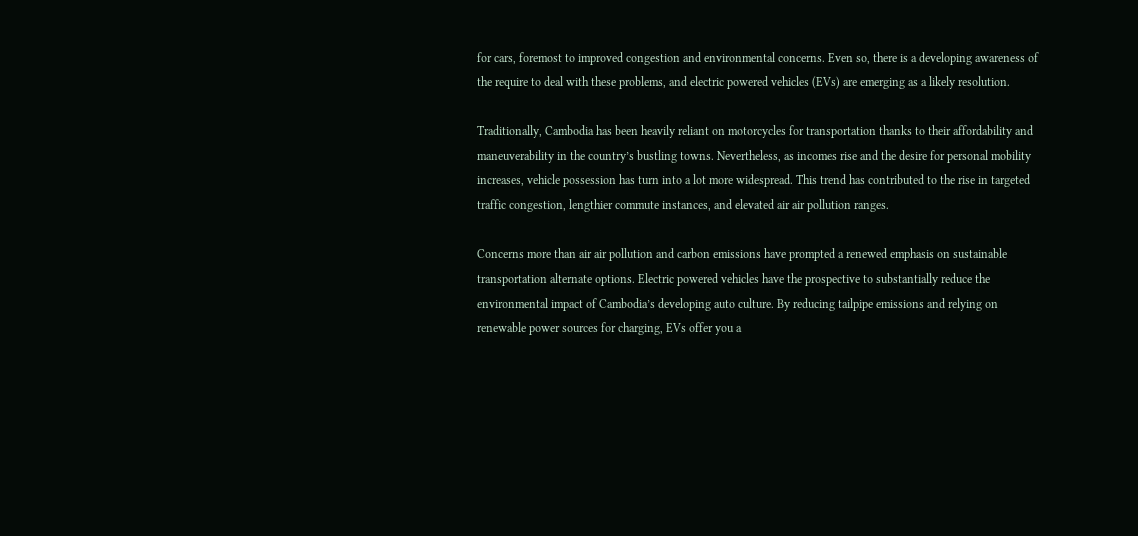for cars, foremost to improved congestion and environmental concerns. Even so, there is a developing awareness of the require to deal with these problems, and electric powered vehicles (EVs) are emerging as a likely resolution.

Traditionally, Cambodia has been heavily reliant on motorcycles for transportation thanks to their affordability and maneuverability in the country’s bustling towns. Nevertheless, as incomes rise and the desire for personal mobility increases, vehicle possession has turn into a lot more widespread. This trend has contributed to the rise in targeted traffic congestion, lengthier commute instances, and elevated air air pollution ranges.

Concerns more than air air pollution and carbon emissions have prompted a renewed emphasis on sustainable transportation alternate options. Electric powered vehicles have the prospective to substantially reduce the environmental impact of Cambodia’s developing auto culture. By reducing tailpipe emissions and relying on renewable power sources for charging, EVs offer you a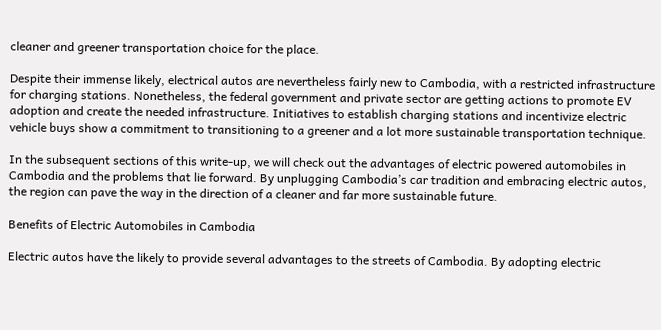cleaner and greener transportation choice for the place.

Despite their immense likely, electrical autos are nevertheless fairly new to Cambodia, with a restricted infrastructure for charging stations. Nonetheless, the federal government and private sector are getting actions to promote EV adoption and create the needed infrastructure. Initiatives to establish charging stations and incentivize electric vehicle buys show a commitment to transitioning to a greener and a lot more sustainable transportation technique.

In the subsequent sections of this write-up, we will check out the advantages of electric powered automobiles in Cambodia and the problems that lie forward. By unplugging Cambodia’s car tradition and embracing electric autos, the region can pave the way in the direction of a cleaner and far more sustainable future.

Benefits of Electric Automobiles in Cambodia

Electric autos have the likely to provide several advantages to the streets of Cambodia. By adopting electric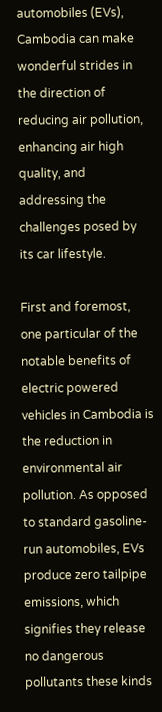automobiles (EVs), Cambodia can make wonderful strides in the direction of reducing air pollution, enhancing air high quality, and addressing the challenges posed by its car lifestyle.

First and foremost, one particular of the notable benefits of electric powered vehicles in Cambodia is the reduction in environmental air pollution. As opposed to standard gasoline-run automobiles, EVs produce zero tailpipe emissions, which signifies they release no dangerous pollutants these kinds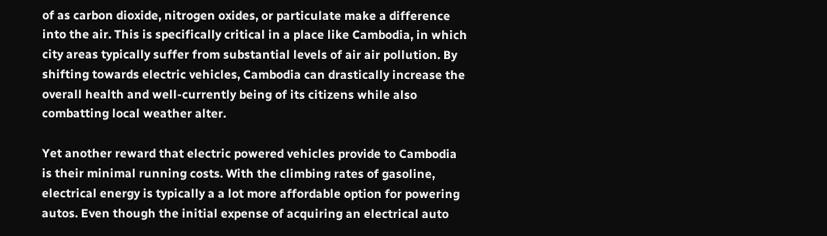of as carbon dioxide, nitrogen oxides, or particulate make a difference into the air. This is specifically critical in a place like Cambodia, in which city areas typically suffer from substantial levels of air air pollution. By shifting towards electric vehicles, Cambodia can drastically increase the overall health and well-currently being of its citizens while also combatting local weather alter.

Yet another reward that electric powered vehicles provide to Cambodia is their minimal running costs. With the climbing rates of gasoline, electrical energy is typically a a lot more affordable option for powering autos. Even though the initial expense of acquiring an electrical auto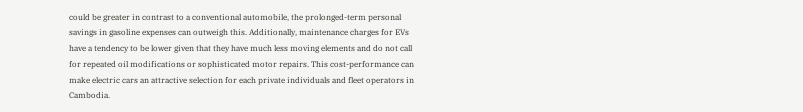could be greater in contrast to a conventional automobile, the prolonged-term personal savings in gasoline expenses can outweigh this. Additionally, maintenance charges for EVs have a tendency to be lower given that they have much less moving elements and do not call for repeated oil modifications or sophisticated motor repairs. This cost-performance can make electric cars an attractive selection for each private individuals and fleet operators in Cambodia.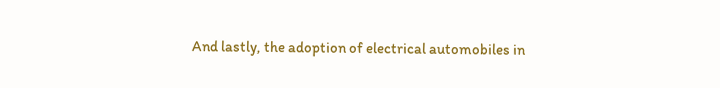And lastly, the adoption of electrical automobiles in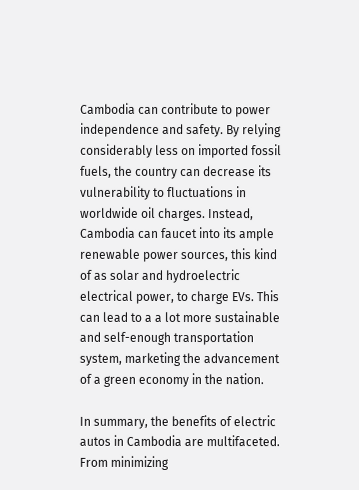Cambodia can contribute to power independence and safety. By relying considerably less on imported fossil fuels, the country can decrease its vulnerability to fluctuations in worldwide oil charges. Instead, Cambodia can faucet into its ample renewable power sources, this kind of as solar and hydroelectric electrical power, to charge EVs. This can lead to a a lot more sustainable and self-enough transportation system, marketing the advancement of a green economy in the nation.

In summary, the benefits of electric autos in Cambodia are multifaceted. From minimizing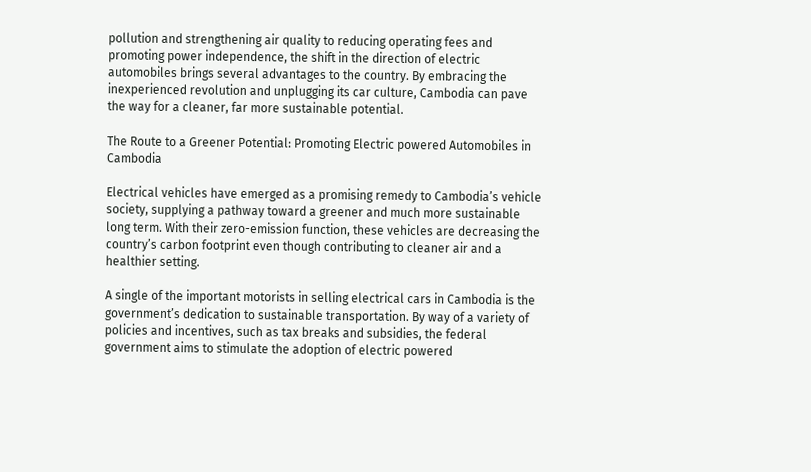pollution and strengthening air quality to reducing operating fees and promoting power independence, the shift in the direction of electric automobiles brings several advantages to the country. By embracing the inexperienced revolution and unplugging its car culture, Cambodia can pave the way for a cleaner, far more sustainable potential.

The Route to a Greener Potential: Promoting Electric powered Automobiles in Cambodia

Electrical vehicles have emerged as a promising remedy to Cambodia’s vehicle society, supplying a pathway toward a greener and much more sustainable long term. With their zero-emission function, these vehicles are decreasing the country’s carbon footprint even though contributing to cleaner air and a healthier setting.

A single of the important motorists in selling electrical cars in Cambodia is the government’s dedication to sustainable transportation. By way of a variety of policies and incentives, such as tax breaks and subsidies, the federal government aims to stimulate the adoption of electric powered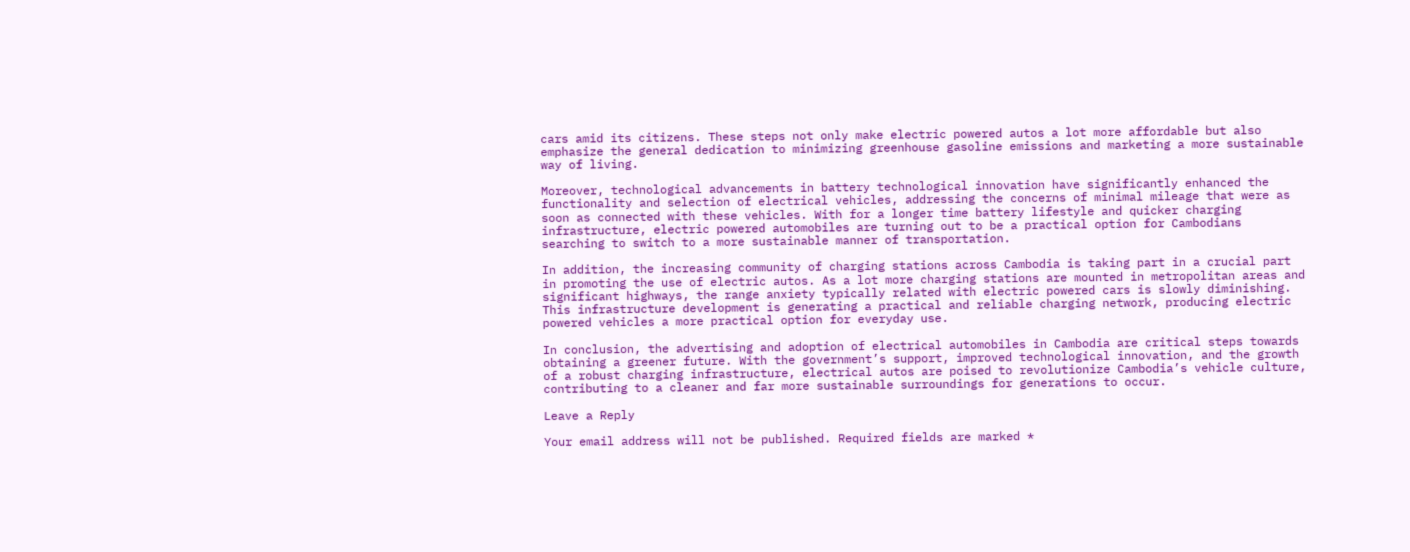cars amid its citizens. These steps not only make electric powered autos a lot more affordable but also emphasize the general dedication to minimizing greenhouse gasoline emissions and marketing a more sustainable way of living.

Moreover, technological advancements in battery technological innovation have significantly enhanced the functionality and selection of electrical vehicles, addressing the concerns of minimal mileage that were as soon as connected with these vehicles. With for a longer time battery lifestyle and quicker charging infrastructure, electric powered automobiles are turning out to be a practical option for Cambodians searching to switch to a more sustainable manner of transportation.

In addition, the increasing community of charging stations across Cambodia is taking part in a crucial part in promoting the use of electric autos. As a lot more charging stations are mounted in metropolitan areas and significant highways, the range anxiety typically related with electric powered cars is slowly diminishing. This infrastructure development is generating a practical and reliable charging network, producing electric powered vehicles a more practical option for everyday use.

In conclusion, the advertising and adoption of electrical automobiles in Cambodia are critical steps towards obtaining a greener future. With the government’s support, improved technological innovation, and the growth of a robust charging infrastructure, electrical autos are poised to revolutionize Cambodia’s vehicle culture, contributing to a cleaner and far more sustainable surroundings for generations to occur.

Leave a Reply

Your email address will not be published. Required fields are marked *